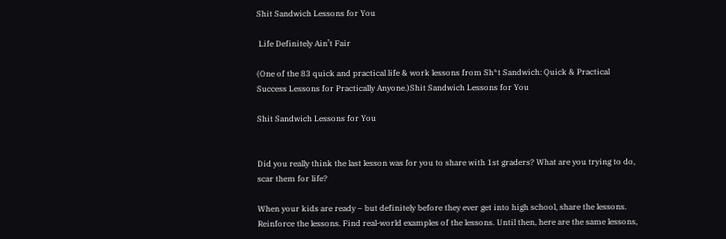Shit Sandwich Lessons for You

 Life Definitely Ain’t Fair

(One of the 83 quick and practical life & work lessons from Sh*t Sandwich: Quick & Practical Success Lessons for Practically Anyone.)Shit Sandwich Lessons for You

Shit Sandwich Lessons for You


Did you really think the last lesson was for you to share with 1st graders? What are you trying to do, scar them for life?

When your kids are ready – but definitely before they ever get into high school, share the lessons. Reinforce the lessons. Find real-world examples of the lessons. Until then, here are the same lessons,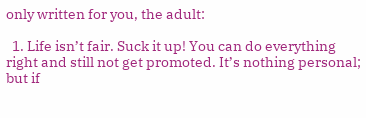only written for you, the adult:

  1. Life isn’t fair. Suck it up! You can do everything right and still not get promoted. It’s nothing personal; but if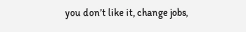you don’t like it, change jobs,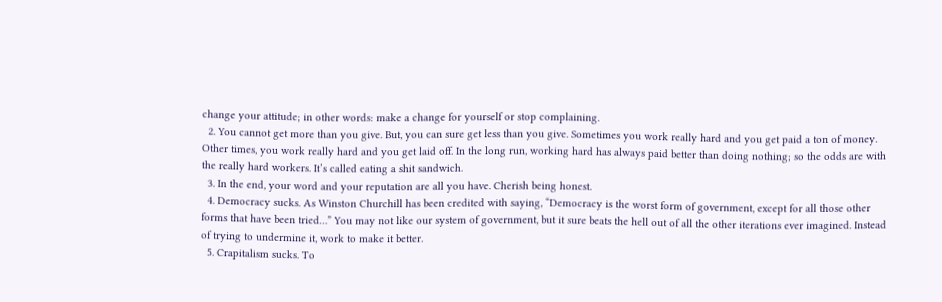change your attitude; in other words: make a change for yourself or stop complaining.
  2. You cannot get more than you give. But, you can sure get less than you give. Sometimes you work really hard and you get paid a ton of money. Other times, you work really hard and you get laid off. In the long run, working hard has always paid better than doing nothing; so the odds are with the really hard workers. It’s called eating a shit sandwich.
  3. In the end, your word and your reputation are all you have. Cherish being honest.
  4. Democracy sucks. As Winston Churchill has been credited with saying, “Democracy is the worst form of government, except for all those other forms that have been tried…” You may not like our system of government, but it sure beats the hell out of all the other iterations ever imagined. Instead of trying to undermine it, work to make it better.
  5. Crapitalism sucks. To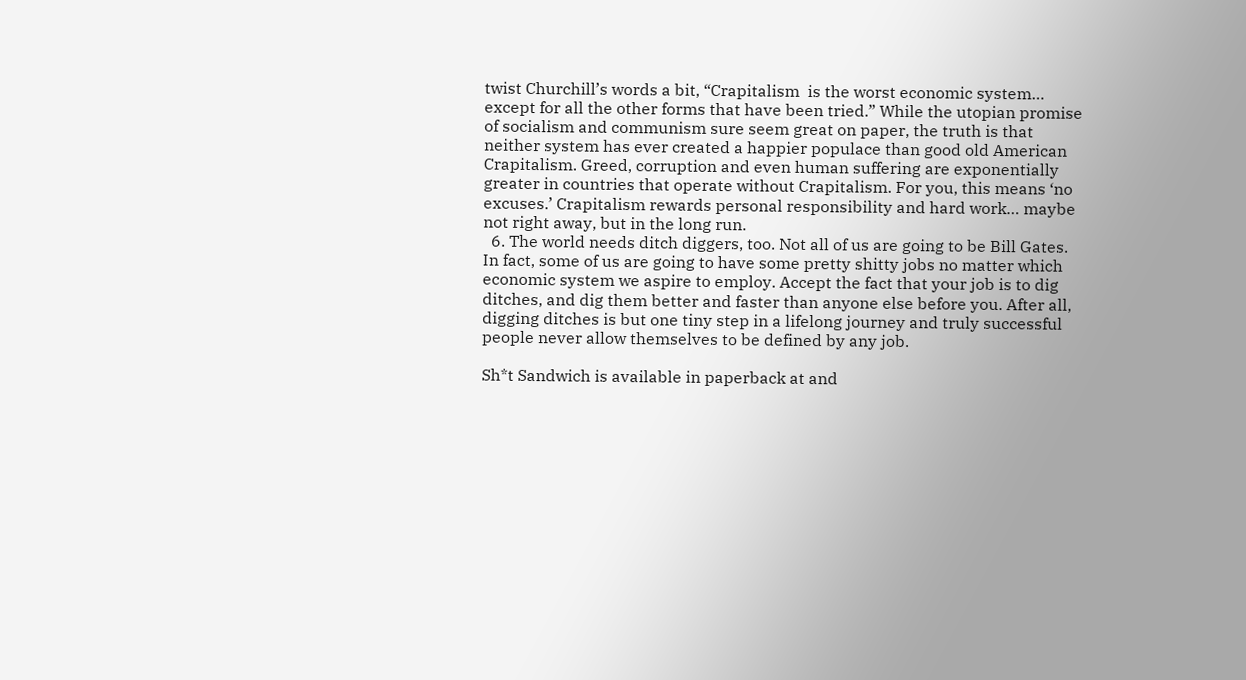twist Churchill’s words a bit, “Crapitalism  is the worst economic system… except for all the other forms that have been tried.” While the utopian promise of socialism and communism sure seem great on paper, the truth is that neither system has ever created a happier populace than good old American Crapitalism. Greed, corruption and even human suffering are exponentially greater in countries that operate without Crapitalism. For you, this means ‘no excuses.’ Crapitalism rewards personal responsibility and hard work… maybe not right away, but in the long run.
  6. The world needs ditch diggers, too. Not all of us are going to be Bill Gates. In fact, some of us are going to have some pretty shitty jobs no matter which economic system we aspire to employ. Accept the fact that your job is to dig ditches, and dig them better and faster than anyone else before you. After all, digging ditches is but one tiny step in a lifelong journey and truly successful people never allow themselves to be defined by any job.

Sh*t Sandwich is available in paperback at and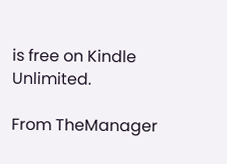is free on Kindle Unlimited.

From TheManager